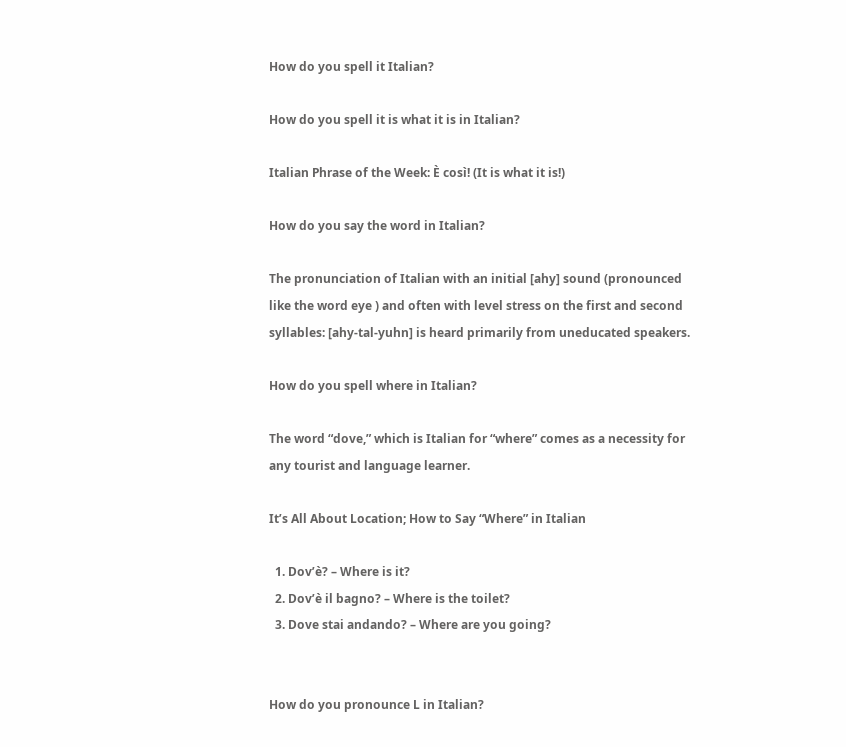How do you spell it Italian?

How do you spell it is what it is in Italian?

Italian Phrase of the Week: È così! (It is what it is!)

How do you say the word in Italian?

The pronunciation of Italian with an initial [ahy] sound (pronounced like the word eye ) and often with level stress on the first and second syllables: [ahy-tal-yuhn] is heard primarily from uneducated speakers.

How do you spell where in Italian?

The word “dove,” which is Italian for “where” comes as a necessity for any tourist and language learner.

It’s All About Location; How to Say “Where” in Italian

  1. Dov’è? – Where is it?
  2. Dov’è il bagno? – Where is the toilet?
  3. Dove stai andando? – Where are you going?


How do you pronounce L in Italian?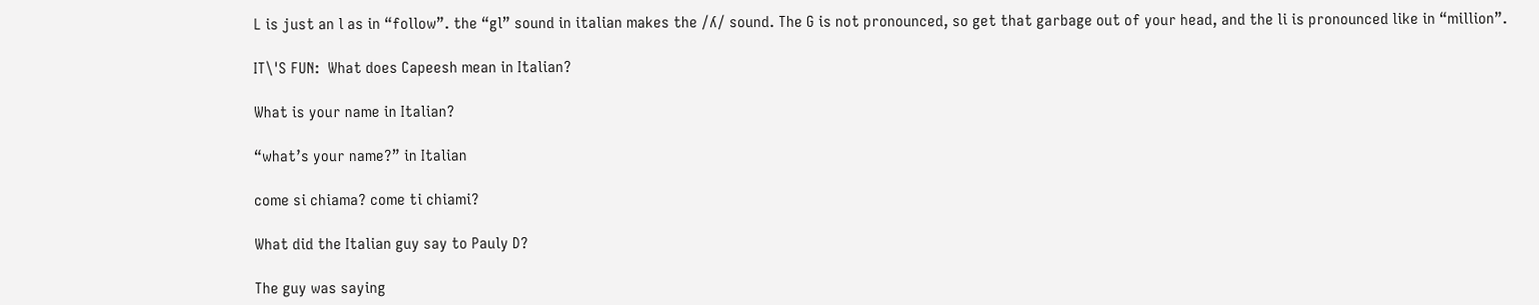L is just an l as in “follow”. the “gl” sound in italian makes the /ʎ/ sound. The G is not pronounced, so get that garbage out of your head, and the li is pronounced like in “million”.

IT\'S FUN:  What does Capeesh mean in Italian?

What is your name in Italian?

“what’s your name?” in Italian

come si chiama? come ti chiami?

What did the Italian guy say to Pauly D?

The guy was saying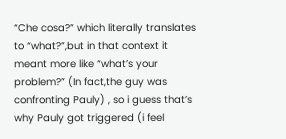“Che cosa?” which literally translates to “what?”,but in that context it meant more like “what’s your problem?” (In fact,the guy was confronting Pauly) , so i guess that’s why Pauly got triggered (i feel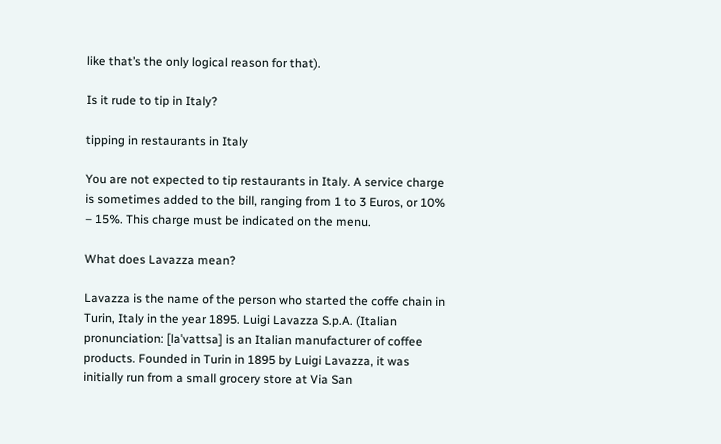like that’s the only logical reason for that).

Is it rude to tip in Italy?

tipping in restaurants in Italy

You are not expected to tip restaurants in Italy. A service charge is sometimes added to the bill, ranging from 1 to 3 Euros, or 10% – 15%. This charge must be indicated on the menu.

What does Lavazza mean?

Lavazza is the name of the person who started the coffe chain in Turin, Italy in the year 1895. Luigi Lavazza S.p.A. (Italian pronunciation: [laˈvattsa] is an Italian manufacturer of coffee products. Founded in Turin in 1895 by Luigi Lavazza, it was initially run from a small grocery store at Via San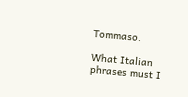Tommaso.

What Italian phrases must I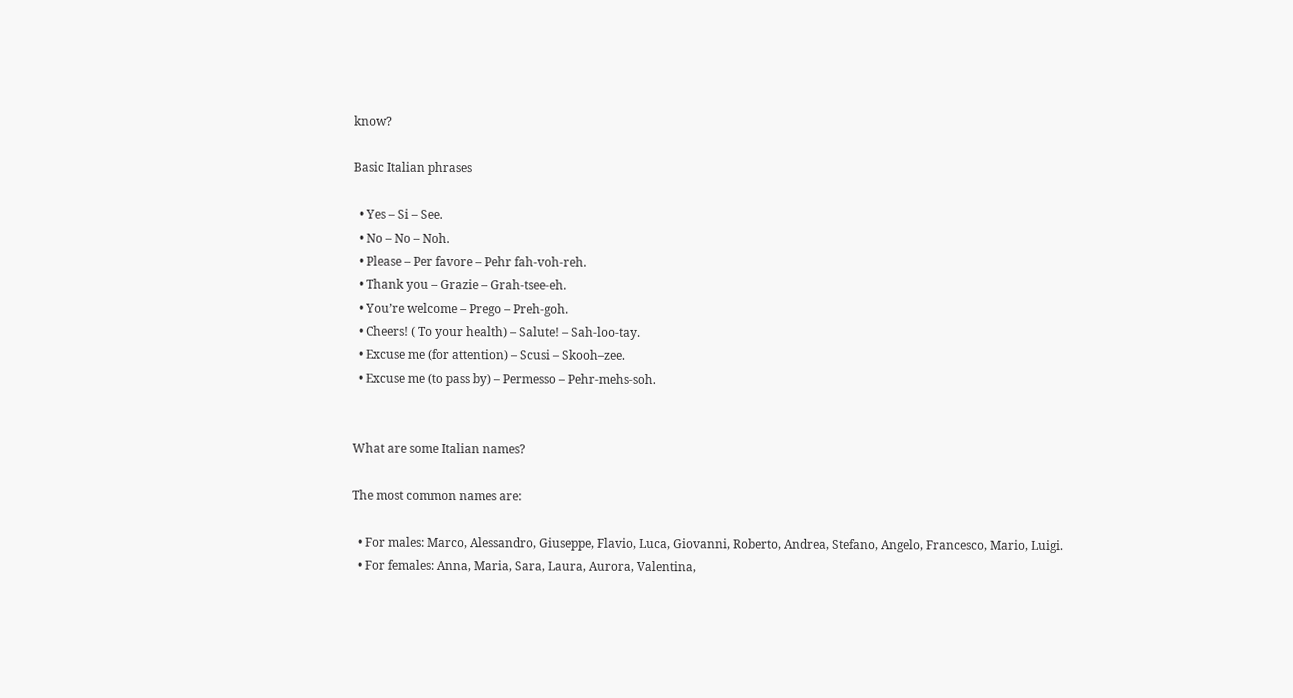know?

Basic Italian phrases

  • Yes – Si – See.
  • No – No – Noh.
  • Please – Per favore – Pehr fah-voh-reh.
  • Thank you – Grazie – Grah-tsee-eh.
  • You’re welcome – Prego – Preh-goh.
  • Cheers! ( To your health) – Salute! – Sah-loo-tay.
  • Excuse me (for attention) – Scusi – Skooh–zee.
  • Excuse me (to pass by) – Permesso – Pehr-mehs-soh.


What are some Italian names?

The most common names are:

  • For males: Marco, Alessandro, Giuseppe, Flavio, Luca, Giovanni, Roberto, Andrea, Stefano, Angelo, Francesco, Mario, Luigi.
  • For females: Anna, Maria, Sara, Laura, Aurora, Valentina,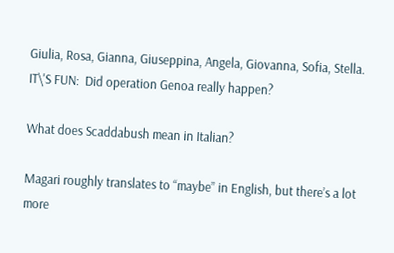Giulia, Rosa, Gianna, Giuseppina, Angela, Giovanna, Sofia, Stella.
IT\'S FUN:  Did operation Genoa really happen?

What does Scaddabush mean in Italian?

Magari roughly translates to “maybe” in English, but there’s a lot more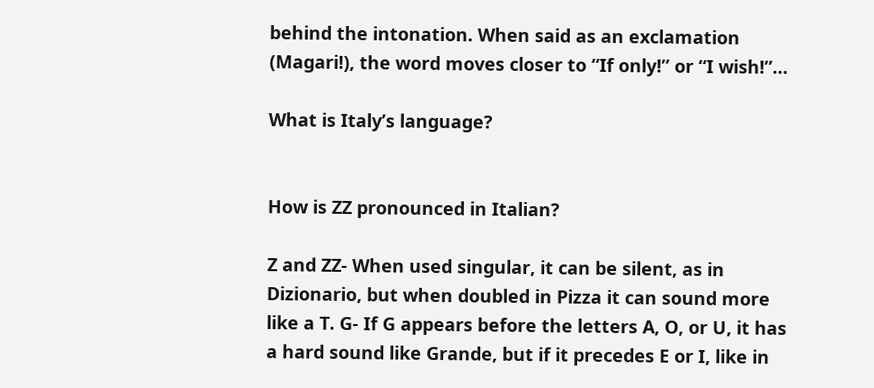behind the intonation. When said as an exclamation (Magari!), the word moves closer to “If only!” or “I wish!”…

What is Italy’s language?


How is ZZ pronounced in Italian?

Z and ZZ- When used singular, it can be silent, as in Dizionario, but when doubled in Pizza it can sound more like a T. G- If G appears before the letters A, O, or U, it has a hard sound like Grande, but if it precedes E or I, like in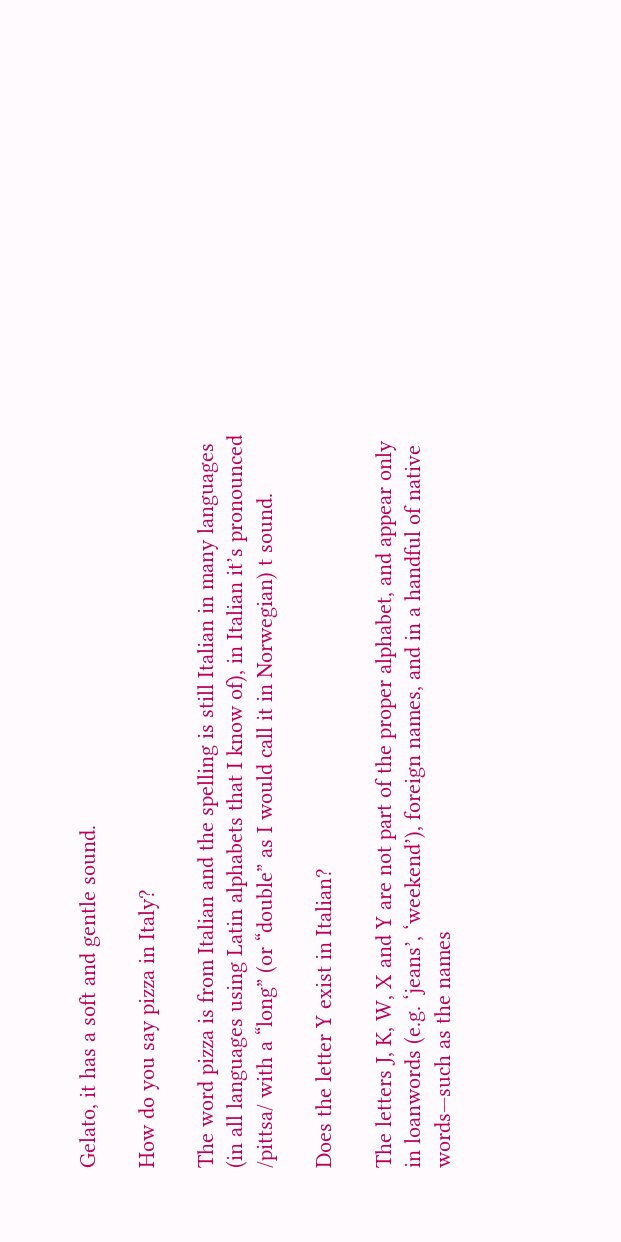Gelato, it has a soft and gentle sound.

How do you say pizza in Italy?

The word pizza is from Italian and the spelling is still Italian in many languages (in all languages using Latin alphabets that I know of), in Italian it’s pronounced /pittsa/ with a “long” (or “double” as I would call it in Norwegian) t sound.

Does the letter Y exist in Italian?

The letters J, K, W, X and Y are not part of the proper alphabet, and appear only in loanwords (e.g. ‘jeans’, ‘weekend’), foreign names, and in a handful of native words—such as the names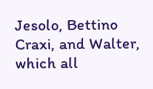Jesolo, Bettino Craxi, and Walter, which all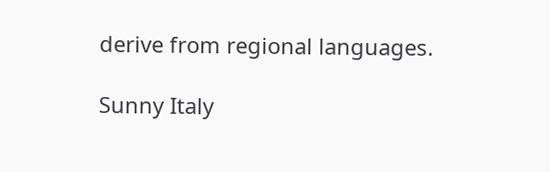derive from regional languages.

Sunny Italy